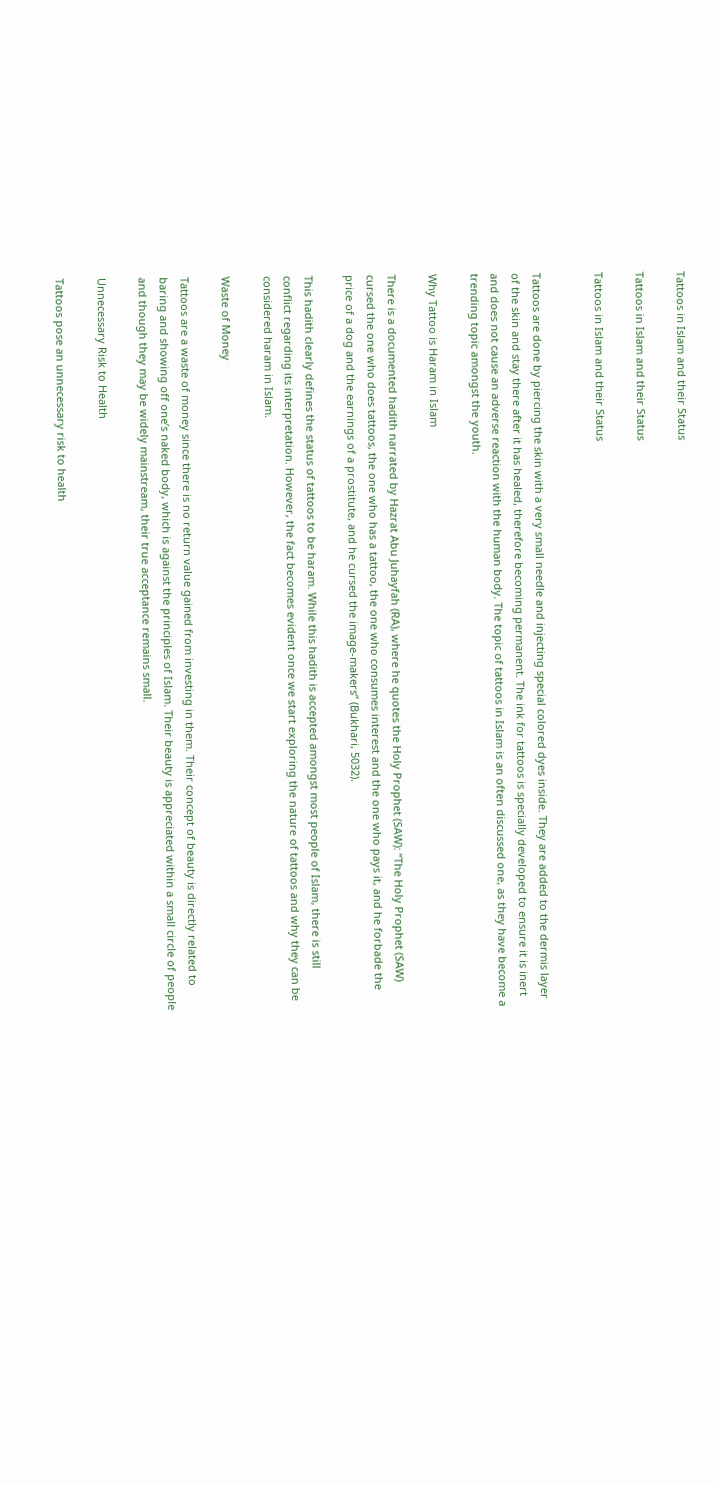Tattoos in Islam and their Status

Tattoos in Islam and their Status

Tattoos in Islam and their Status


Tattoos are done by piercing the skin with a very small needle and injecting special colored dyes inside. They are added to the dermis layer of the skin and stay there after it has healed, therefore becoming permanent. The ink for tattoos is specially developed to ensure it is inert and does not cause an adverse reaction with the human body. The topic of tattoos in Islam is an often discussed one, as they have become a trending topic amongst the youth.

Why Tattoo is Haram in Islam

There is a documented hadith narrated by Hazrat Abu Juhayfah (RA), where he quotes the Holy Prophet (SAW): “The Holy Prophet (SAW) cursed the one who does tattoos, the one who has a tattoo, the one who consumes interest and the one who pays it, and he forbade the price of a dog and the earnings of a prostitute, and he cursed the image-makers” (Bukhari, 5032).

This hadith clearly defines the status of tattoos to be haram. While this hadith is accepted amongst most people of Islam, there is still conflict regarding its interpretation. However, the fact becomes evident once we start exploring the nature of tattoos and why they can be considered haram in Islam.

Waste of Money

Tattoos are a waste of money since there is no return value gained from investing in them. Their concept of beauty is directly related to baring and showing off one’s naked body, which is against the principles of Islam. Their beauty is appreciated within a small circle of people and though they may be widely mainstream, their true acceptance remains small.

Unnecessary Risk to Health

Tattoos pose an unnecessary risk to health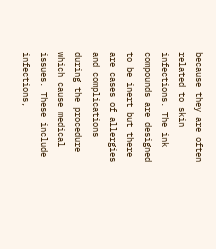because they are often related to skin infections. The ink compounds are designed to be inert but there are cases of allergies and complications during the procedure which cause medical issues. These include infections,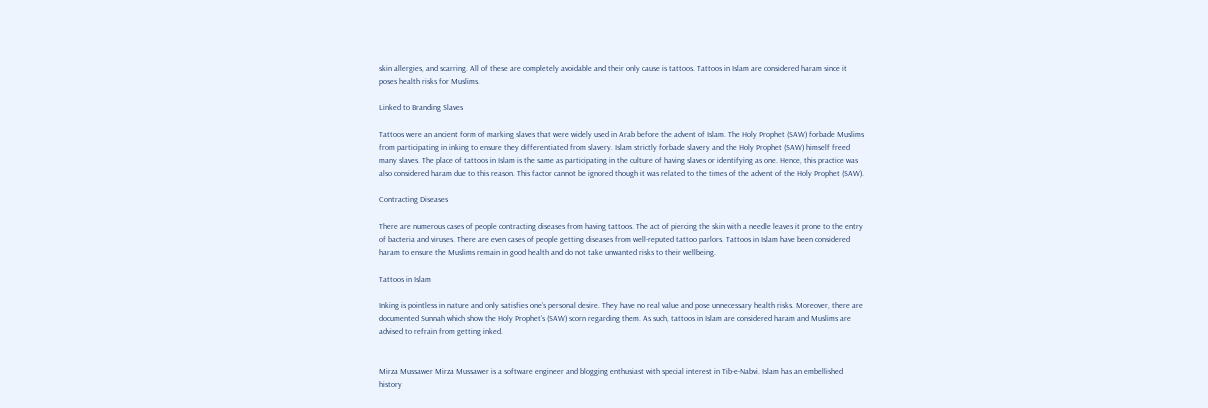skin allergies, and scarring. All of these are completely avoidable and their only cause is tattoos. Tattoos in Islam are considered haram since it poses health risks for Muslims.

Linked to Branding Slaves

Tattoos were an ancient form of marking slaves that were widely used in Arab before the advent of Islam. The Holy Prophet (SAW) forbade Muslims from participating in inking to ensure they differentiated from slavery. Islam strictly forbade slavery and the Holy Prophet (SAW) himself freed many slaves. The place of tattoos in Islam is the same as participating in the culture of having slaves or identifying as one. Hence, this practice was also considered haram due to this reason. This factor cannot be ignored though it was related to the times of the advent of the Holy Prophet (SAW).

Contracting Diseases

There are numerous cases of people contracting diseases from having tattoos. The act of piercing the skin with a needle leaves it prone to the entry of bacteria and viruses. There are even cases of people getting diseases from well-reputed tattoo parlors. Tattoos in Islam have been considered haram to ensure the Muslims remain in good health and do not take unwanted risks to their wellbeing.

Tattoos in Islam

Inking is pointless in nature and only satisfies one’s personal desire. They have no real value and pose unnecessary health risks. Moreover, there are documented Sunnah which show the Holy Prophet’s (SAW) scorn regarding them. As such, tattoos in Islam are considered haram and Muslims are advised to refrain from getting inked.


Mirza Mussawer Mirza Mussawer is a software engineer and blogging enthusiast with special interest in Tib-e-Nabvi. Islam has an embellished history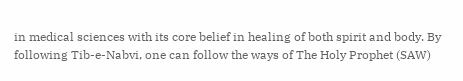in medical sciences with its core belief in healing of both spirit and body. By following Tib-e-Nabvi, one can follow the ways of The Holy Prophet (SAW)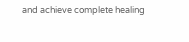and achieve complete healing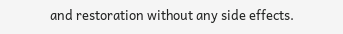and restoration without any side effects.